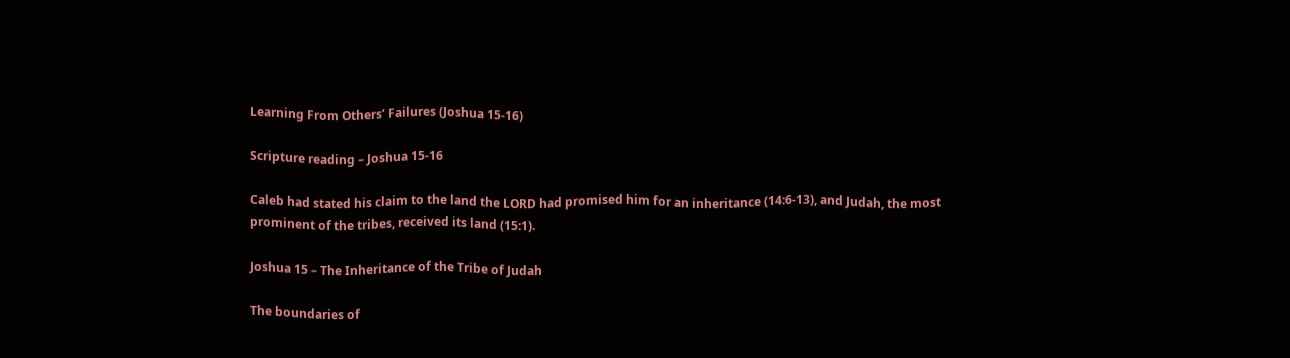Learning From Others’ Failures (Joshua 15-16)

Scripture reading – Joshua 15-16

Caleb had stated his claim to the land the LORD had promised him for an inheritance (14:6-13), and Judah, the most prominent of the tribes, received its land (15:1).

Joshua 15 – The Inheritance of the Tribe of Judah

The boundaries of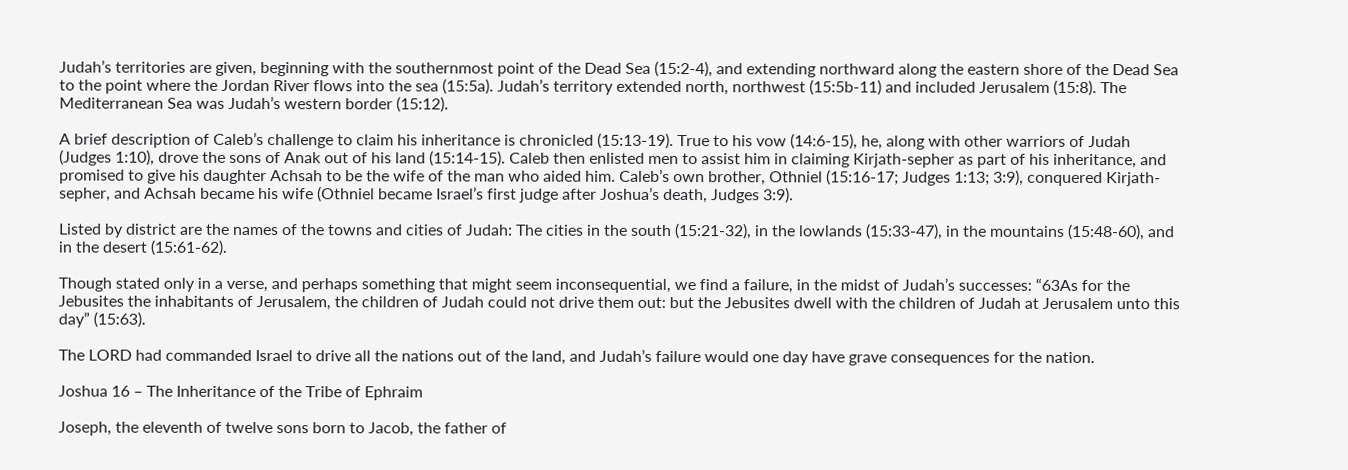Judah’s territories are given, beginning with the southernmost point of the Dead Sea (15:2-4), and extending northward along the eastern shore of the Dead Sea to the point where the Jordan River flows into the sea (15:5a). Judah’s territory extended north, northwest (15:5b-11) and included Jerusalem (15:8). The Mediterranean Sea was Judah’s western border (15:12).

A brief description of Caleb’s challenge to claim his inheritance is chronicled (15:13-19). True to his vow (14:6-15), he, along with other warriors of Judah (Judges 1:10), drove the sons of Anak out of his land (15:14-15). Caleb then enlisted men to assist him in claiming Kirjath-sepher as part of his inheritance, and promised to give his daughter Achsah to be the wife of the man who aided him. Caleb’s own brother, Othniel (15:16-17; Judges 1:13; 3:9), conquered Kirjath-sepher, and Achsah became his wife (Othniel became Israel’s first judge after Joshua’s death, Judges 3:9).

Listed by district are the names of the towns and cities of Judah: The cities in the south (15:21-32), in the lowlands (15:33-47), in the mountains (15:48-60), and in the desert (15:61-62).

Though stated only in a verse, and perhaps something that might seem inconsequential, we find a failure, in the midst of Judah’s successes: “63As for the Jebusites the inhabitants of Jerusalem, the children of Judah could not drive them out: but the Jebusites dwell with the children of Judah at Jerusalem unto this day” (15:63).

The LORD had commanded Israel to drive all the nations out of the land, and Judah’s failure would one day have grave consequences for the nation.

Joshua 16 – The Inheritance of the Tribe of Ephraim

Joseph, the eleventh of twelve sons born to Jacob, the father of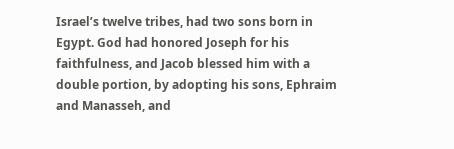Israel’s twelve tribes, had two sons born in Egypt. God had honored Joseph for his faithfulness, and Jacob blessed him with a double portion, by adopting his sons, Ephraim and Manasseh, and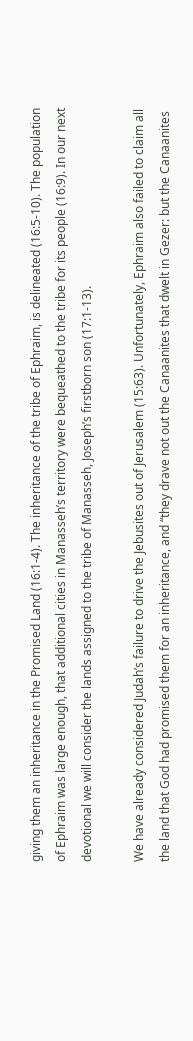giving them an inheritance in the Promised Land (16:1-4). The inheritance of the tribe of Ephraim, is delineated (16:5-10). The population of Ephraim was large enough, that additional cities in Manasseh’s territory were bequeathed to the tribe for its people (16:9). In our next devotional we will consider the lands assigned to the tribe of Manasseh, Joseph’s firstborn son (17:1-13).

We have already considered Judah’s failure to drive the Jebusites out of Jerusalem (15:63). Unfortunately, Ephraim also failed to claim all the land that God had promised them for an inheritance, and “they drave not out the Canaanites that dwelt in Gezer: but the Canaanites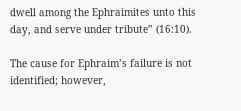dwell among the Ephraimites unto this day, and serve under tribute” (16:10).

The cause for Ephraim’s failure is not identified; however,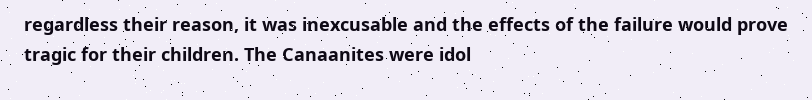regardless their reason, it was inexcusable and the effects of the failure would prove tragic for their children. The Canaanites were idol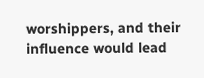worshippers, and their influence would lead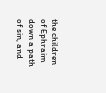the children of Ephraim down a path of sin, and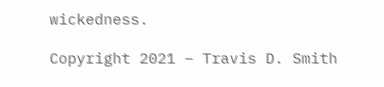wickedness.

Copyright 2021 – Travis D. Smith